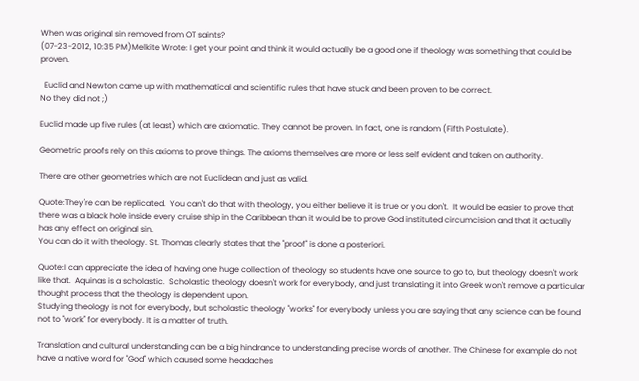When was original sin removed from OT saints?
(07-23-2012, 10:35 PM)Melkite Wrote: I get your point and think it would actually be a good one if theology was something that could be proven.

  Euclid and Newton came up with mathematical and scientific rules that have stuck and been proven to be correct.
No they did not ;)

Euclid made up five rules (at least) which are axiomatic. They cannot be proven. In fact, one is random (Fifth Postulate).

Geometric proofs rely on this axioms to prove things. The axioms themselves are more or less self evident and taken on authority.

There are other geometries which are not Euclidean and just as valid.

Quote:They're can be replicated.  You can't do that with theology, you either believe it is true or you don't.  It would be easier to prove that there was a black hole inside every cruise ship in the Caribbean than it would be to prove God instituted circumcision and that it actually has any effect on original sin.
You can do it with theology. St. Thomas clearly states that the "proof" is done a posteriori.

Quote:I can appreciate the idea of having one huge collection of theology so students have one source to go to, but theology doesn't work like that.  Aquinas is a scholastic.  Scholastic theology doesn't work for everybody, and just translating it into Greek won't remove a particular thought process that the theology is dependent upon.
Studying theology is not for everybody, but scholastic theology "works" for everybody unless you are saying that any science can be found not to "work" for everybody. It is a matter of truth.

Translation and cultural understanding can be a big hindrance to understanding precise words of another. The Chinese for example do not have a native word for "God" which caused some headaches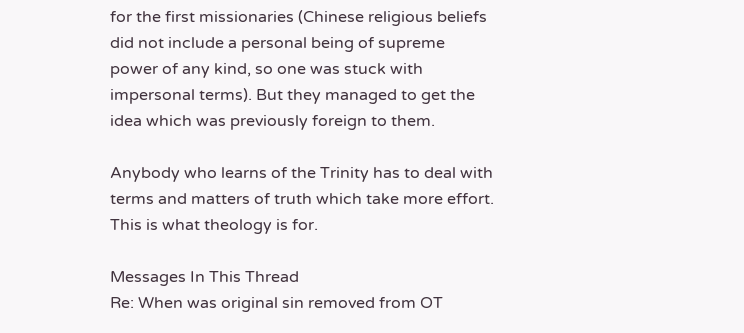for the first missionaries (Chinese religious beliefs did not include a personal being of supreme power of any kind, so one was stuck with impersonal terms). But they managed to get the idea which was previously foreign to them.

Anybody who learns of the Trinity has to deal with terms and matters of truth which take more effort. This is what theology is for.

Messages In This Thread
Re: When was original sin removed from OT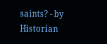saints? - by Historian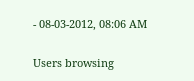- 08-03-2012, 08:06 AM

Users browsing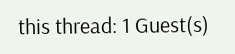this thread: 1 Guest(s)